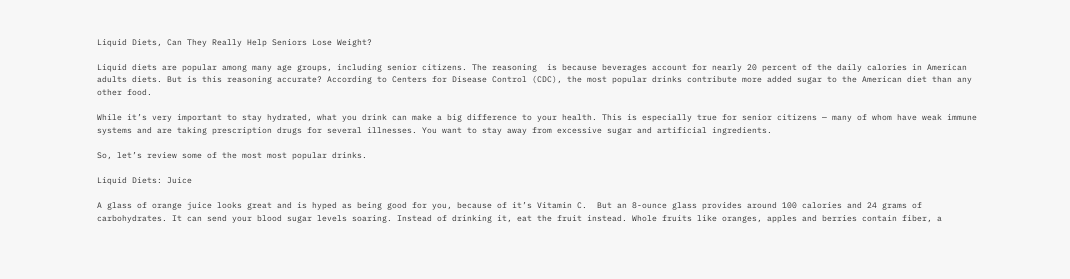Liquid Diets, Can They Really Help Seniors Lose Weight?

Liquid diets are popular among many age groups, including senior citizens. The reasoning  is because beverages account for nearly 20 percent of the daily calories in American adults diets. But is this reasoning accurate? According to Centers for Disease Control (CDC), the most popular drinks contribute more added sugar to the American diet than any other food.

While it’s very important to stay hydrated, what you drink can make a big difference to your health. This is especially true for senior citizens — many of whom have weak immune systems and are taking prescription drugs for several illnesses. You want to stay away from excessive sugar and artificial ingredients.

So, let’s review some of the most most popular drinks.

Liquid Diets: Juice

A glass of orange juice looks great and is hyped as being good for you, because of it’s Vitamin C.  But an 8-ounce glass provides around 100 calories and 24 grams of carbohydrates. It can send your blood sugar levels soaring. Instead of drinking it, eat the fruit instead. Whole fruits like oranges, apples and berries contain fiber, a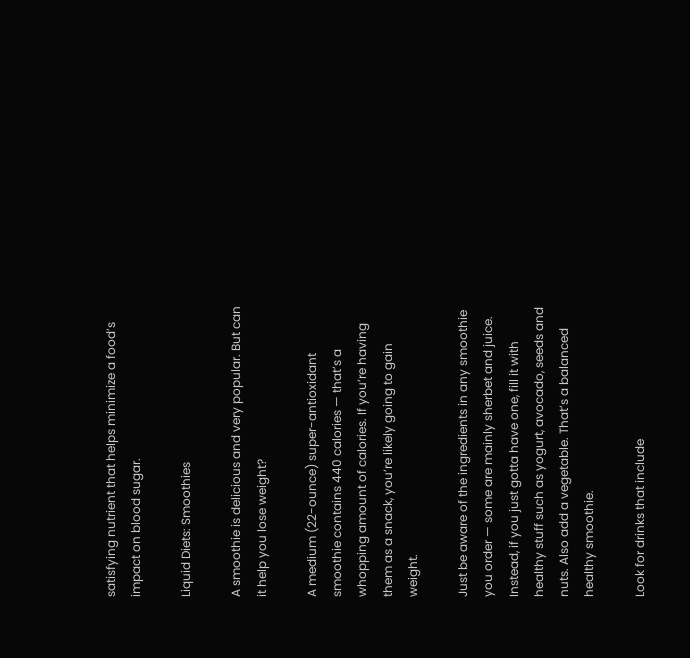satisfying nutrient that helps minimize a food’s impact on blood sugar.

Liquid Diets: Smoothies

A smoothie is delicious and very popular. But can it help you lose weight?

A medium (22-ounce) super-antioxidant smoothie contains 440 calories — that’s a whopping amount of calories. If you’re having them as a snack, you’re likely going to gain weight.

Just be aware of the ingredients in any smoothie you order — some are mainly sherbet and juice. Instead, if you just gotta have one, fill it with healthy stuff such as yogurt, avocado, seeds and nuts. Also add a vegetable. That’s a balanced healthy smoothie.

Look for drinks that include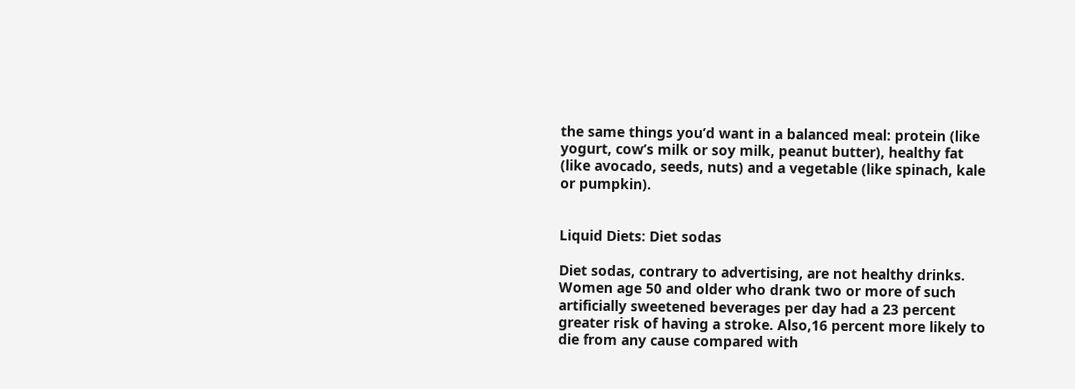the same things you’d want in a balanced meal: protein (like yogurt, cow’s milk or soy milk, peanut butter), healthy fat (like avocado, seeds, nuts) and a vegetable (like spinach, kale or pumpkin).


Liquid Diets: Diet sodas

Diet sodas, contrary to advertising, are not healthy drinks. Women age 50 and older who drank two or more of such artificially sweetened beverages per day had a 23 percent greater risk of having a stroke. Also,16 percent more likely to die from any cause compared with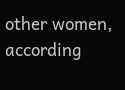other women, according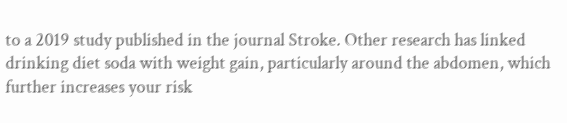to a 2019 study published in the journal Stroke. Other research has linked drinking diet soda with weight gain, particularly around the abdomen, which further increases your risk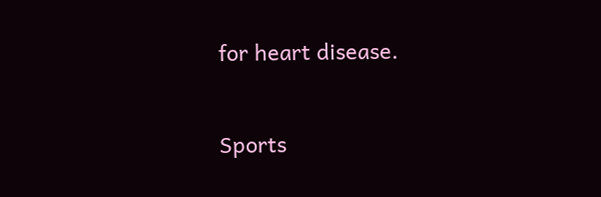for heart disease.


Sports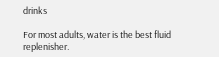drinks

For most adults, water is the best fluid replenisher.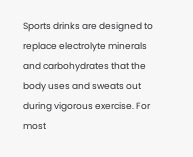Sports drinks are designed to replace electrolyte minerals and carbohydrates that the body uses and sweats out during vigorous exercise. For most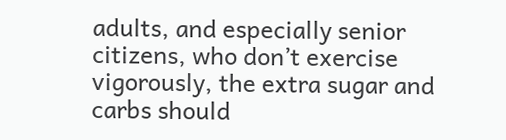adults, and especially senior citizens, who don’t exercise vigorously, the extra sugar and carbs should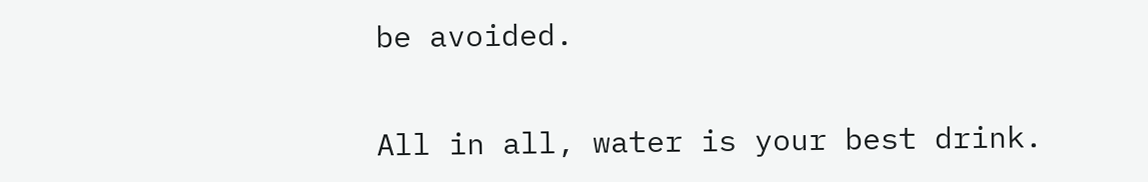be avoided.


All in all, water is your best drink.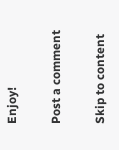Enjoy!

Post a comment

Skip to content